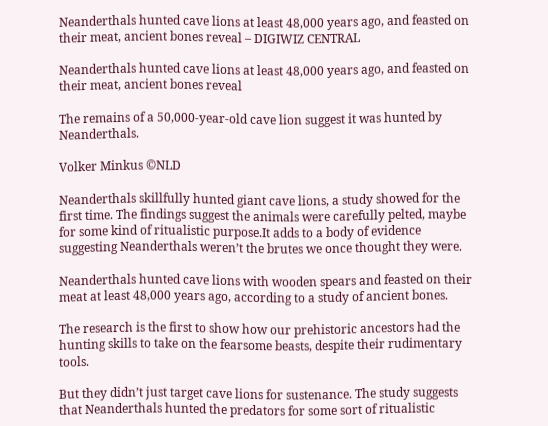Neanderthals hunted cave lions at least 48,000 years ago, and feasted on their meat, ancient bones reveal – DIGIWIZ CENTRAL

Neanderthals hunted cave lions at least 48,000 years ago, and feasted on their meat, ancient bones reveal

The remains of a 50,000-year-old cave lion suggest it was hunted by Neanderthals.

Volker Minkus ©NLD

Neanderthals skillfully hunted giant cave lions, a study showed for the first time. The findings suggest the animals were carefully pelted, maybe for some kind of ritualistic purpose.It adds to a body of evidence suggesting Neanderthals weren’t the brutes we once thought they were.

Neanderthals hunted cave lions with wooden spears and feasted on their meat at least 48,000 years ago, according to a study of ancient bones.

The research is the first to show how our prehistoric ancestors had the hunting skills to take on the fearsome beasts, despite their rudimentary tools.

But they didn’t just target cave lions for sustenance. The study suggests that Neanderthals hunted the predators for some sort of ritualistic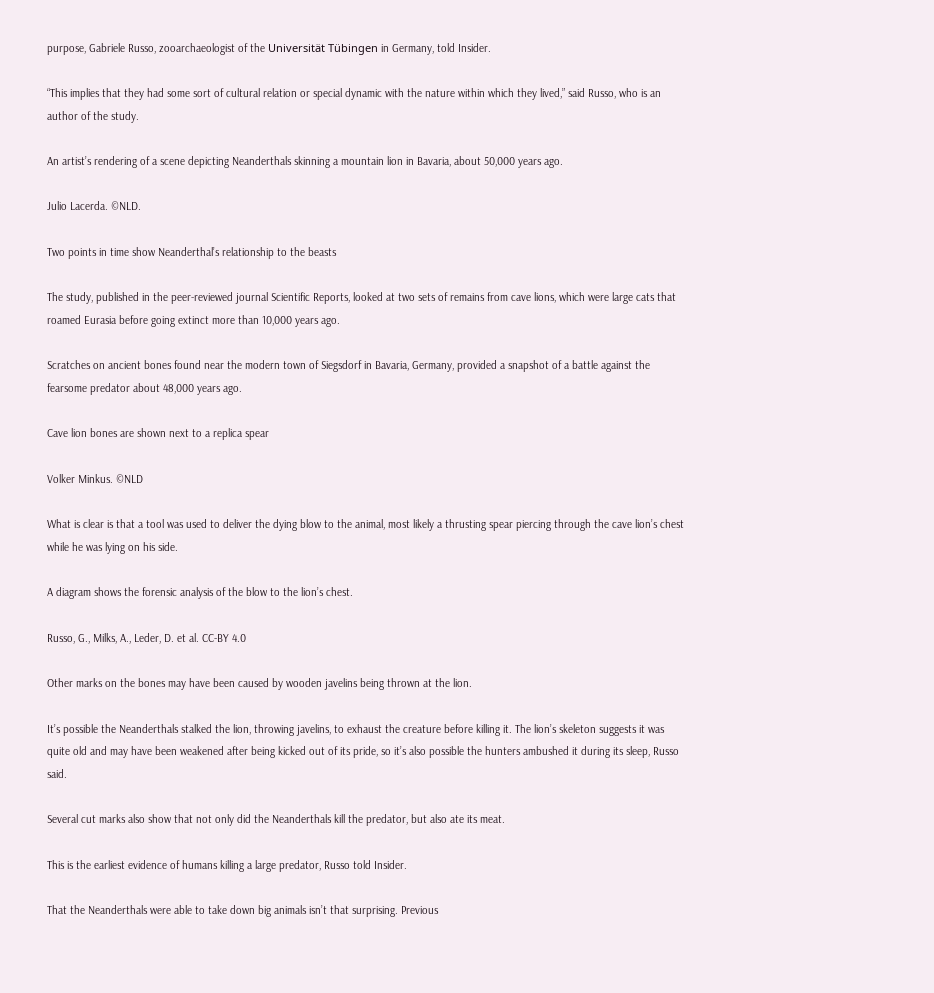purpose, Gabriele Russo, zooarchaeologist of the Universität Tübingen in Germany, told Insider.

“This implies that they had some sort of cultural relation or special dynamic with the nature within which they lived,” said Russo, who is an author of the study.

An artist’s rendering of a scene depicting Neanderthals skinning a mountain lion in Bavaria, about 50,000 years ago.

Julio Lacerda. ©NLD.

Two points in time show Neanderthal’s relationship to the beasts

The study, published in the peer-reviewed journal Scientific Reports, looked at two sets of remains from cave lions, which were large cats that roamed Eurasia before going extinct more than 10,000 years ago.

Scratches on ancient bones found near the modern town of Siegsdorf in Bavaria, Germany, provided a snapshot of a battle against the fearsome predator about 48,000 years ago.

Cave lion bones are shown next to a replica spear

Volker Minkus. ©NLD

What is clear is that a tool was used to deliver the dying blow to the animal, most likely a thrusting spear piercing through the cave lion’s chest while he was lying on his side.

A diagram shows the forensic analysis of the blow to the lion’s chest.

Russo, G., Milks, A., Leder, D. et al. CC-BY 4.0

Other marks on the bones may have been caused by wooden javelins being thrown at the lion.

It’s possible the Neanderthals stalked the lion, throwing javelins, to exhaust the creature before killing it. The lion’s skeleton suggests it was quite old and may have been weakened after being kicked out of its pride, so it’s also possible the hunters ambushed it during its sleep, Russo said.

Several cut marks also show that not only did the Neanderthals kill the predator, but also ate its meat.

This is the earliest evidence of humans killing a large predator, Russo told Insider.

That the Neanderthals were able to take down big animals isn’t that surprising. Previous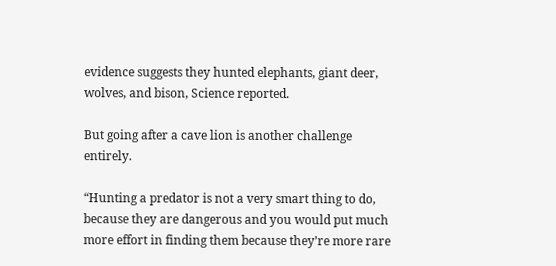evidence suggests they hunted elephants, giant deer, wolves, and bison, Science reported.

But going after a cave lion is another challenge entirely.

“Hunting a predator is not a very smart thing to do, because they are dangerous and you would put much more effort in finding them because they’re more rare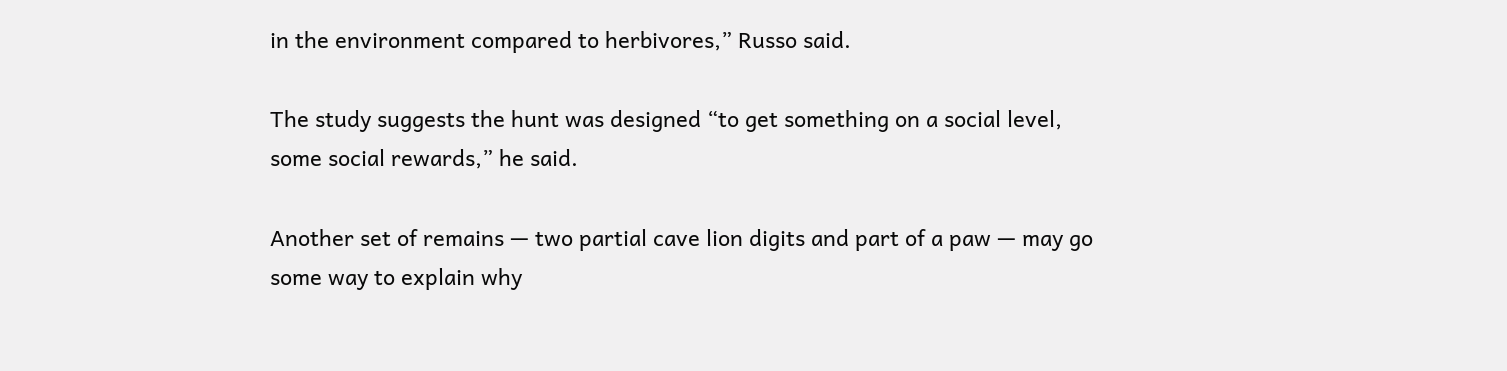in the environment compared to herbivores,” Russo said.

The study suggests the hunt was designed “to get something on a social level, some social rewards,” he said.

Another set of remains — two partial cave lion digits and part of a paw — may go some way to explain why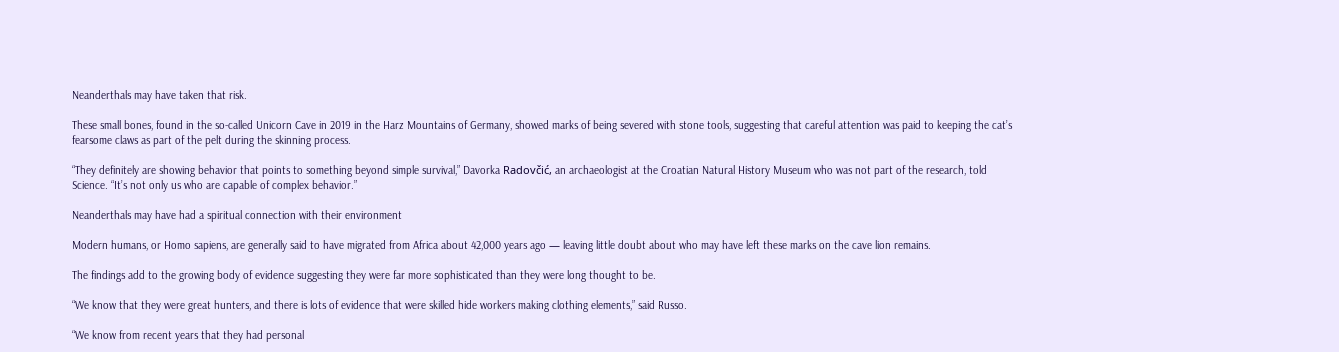Neanderthals may have taken that risk.

These small bones, found in the so-called Unicorn Cave in 2019 in the Harz Mountains of Germany, showed marks of being severed with stone tools, suggesting that careful attention was paid to keeping the cat’s fearsome claws as part of the pelt during the skinning process.

“They definitely are showing behavior that points to something beyond simple survival,” Davorka Radovčić, an archaeologist at the Croatian Natural History Museum who was not part of the research, told Science. “It’s not only us who are capable of complex behavior.”

Neanderthals may have had a spiritual connection with their environment

Modern humans, or Homo sapiens, are generally said to have migrated from Africa about 42,000 years ago — leaving little doubt about who may have left these marks on the cave lion remains.

The findings add to the growing body of evidence suggesting they were far more sophisticated than they were long thought to be.

“We know that they were great hunters, and there is lots of evidence that were skilled hide workers making clothing elements,” said Russo.

“We know from recent years that they had personal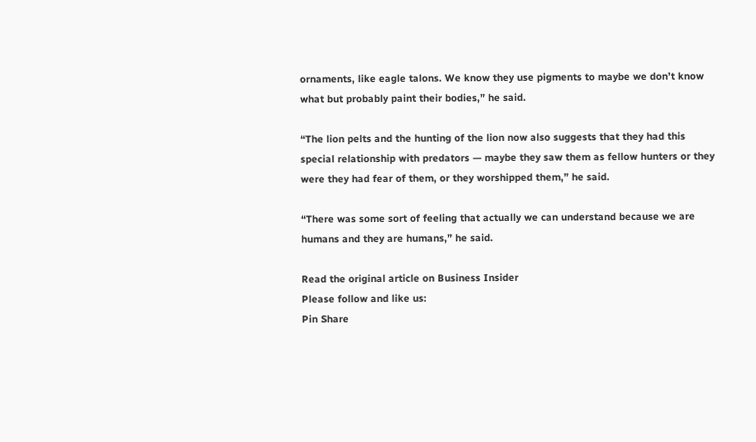ornaments, like eagle talons. We know they use pigments to maybe we don’t know what but probably paint their bodies,” he said.

“The lion pelts and the hunting of the lion now also suggests that they had this special relationship with predators — maybe they saw them as fellow hunters or they were they had fear of them, or they worshipped them,” he said.

“There was some sort of feeling that actually we can understand because we are humans and they are humans,” he said.

Read the original article on Business Insider
Please follow and like us:
Pin Share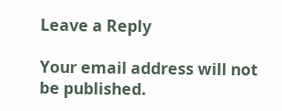Leave a Reply

Your email address will not be published.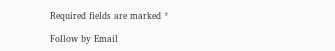Required fields are marked *

Follow by Email